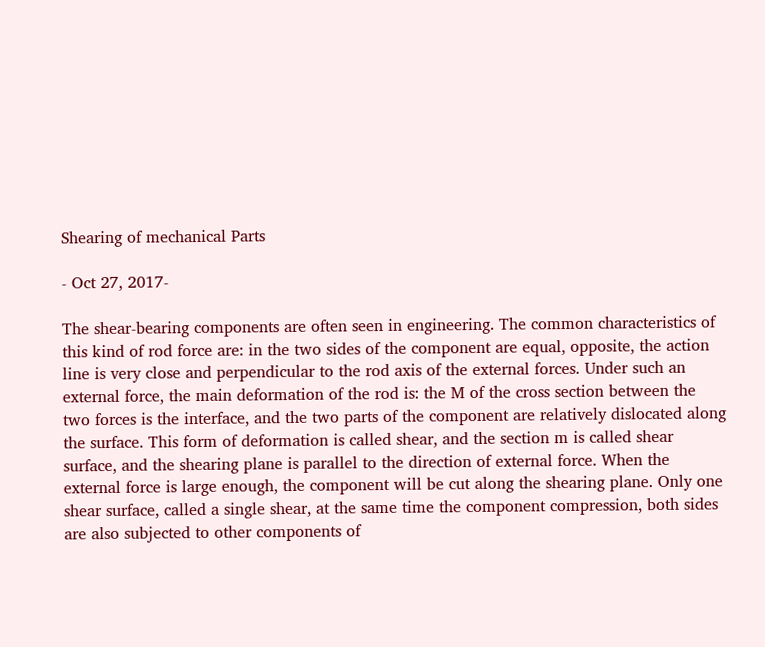Shearing of mechanical Parts

- Oct 27, 2017-

The shear-bearing components are often seen in engineering. The common characteristics of this kind of rod force are: in the two sides of the component are equal, opposite, the action line is very close and perpendicular to the rod axis of the external forces. Under such an external force, the main deformation of the rod is: the M of the cross section between the two forces is the interface, and the two parts of the component are relatively dislocated along the surface. This form of deformation is called shear, and the section m is called shear surface, and the shearing plane is parallel to the direction of external force. When the external force is large enough, the component will be cut along the shearing plane. Only one shear surface, called a single shear, at the same time the component compression, both sides are also subjected to other components of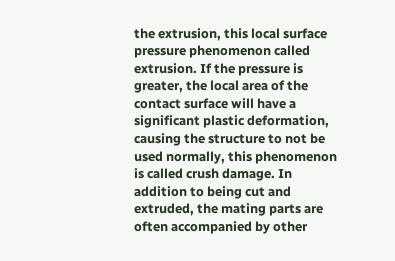the extrusion, this local surface pressure phenomenon called extrusion. If the pressure is greater, the local area of the contact surface will have a significant plastic deformation, causing the structure to not be used normally, this phenomenon is called crush damage. In addition to being cut and extruded, the mating parts are often accompanied by other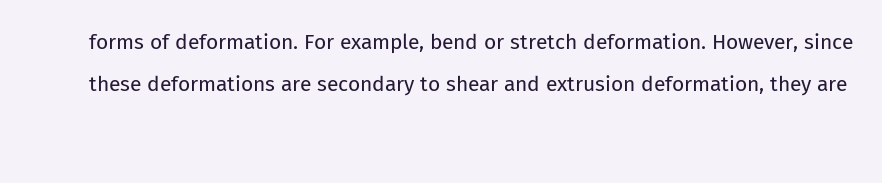forms of deformation. For example, bend or stretch deformation. However, since these deformations are secondary to shear and extrusion deformation, they are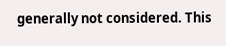generally not considered. This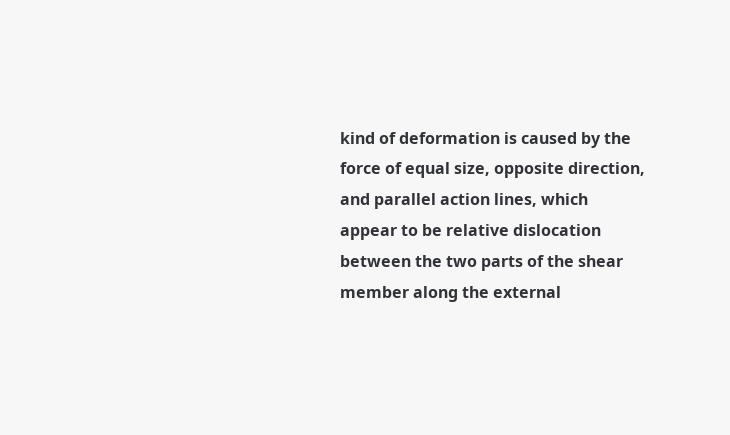kind of deformation is caused by the force of equal size, opposite direction, and parallel action lines, which appear to be relative dislocation between the two parts of the shear member along the external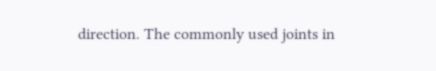direction. The commonly used joints in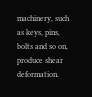machinery, such as keys, pins, bolts and so on, produce shear deformation.